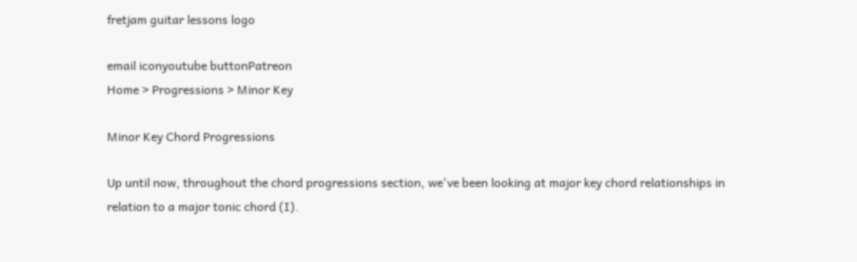fretjam guitar lessons logo

email iconyoutube buttonPatreon
Home > Progressions > Minor Key

Minor Key Chord Progressions

Up until now, throughout the chord progressions section, we've been looking at major key chord relationships in relation to a major tonic chord (I).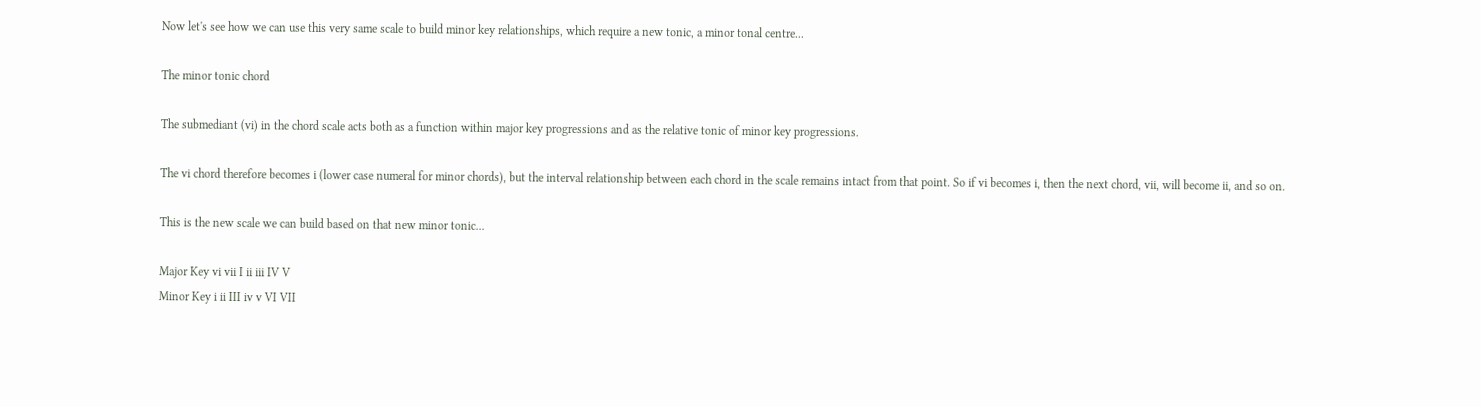Now let's see how we can use this very same scale to build minor key relationships, which require a new tonic, a minor tonal centre...

The minor tonic chord

The submediant (vi) in the chord scale acts both as a function within major key progressions and as the relative tonic of minor key progressions.

The vi chord therefore becomes i (lower case numeral for minor chords), but the interval relationship between each chord in the scale remains intact from that point. So if vi becomes i, then the next chord, vii, will become ii, and so on.

This is the new scale we can build based on that new minor tonic...

Major Key vi vii I ii iii IV V
Minor Key i ii III iv v VI VII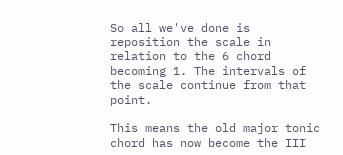So all we've done is reposition the scale in relation to the 6 chord becoming 1. The intervals of the scale continue from that point.

This means the old major tonic chord has now become the III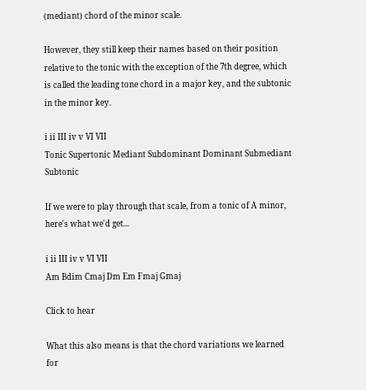(mediant) chord of the minor scale.

However, they still keep their names based on their position relative to the tonic with the exception of the 7th degree, which is called the leading tone chord in a major key, and the subtonic in the minor key.

i ii III iv v VI VII
Tonic Supertonic Mediant Subdominant Dominant Submediant Subtonic

If we were to play through that scale, from a tonic of A minor, here's what we'd get...

i ii III iv v VI VII
Am Bdim Cmaj Dm Em Fmaj Gmaj

Click to hear

What this also means is that the chord variations we learned for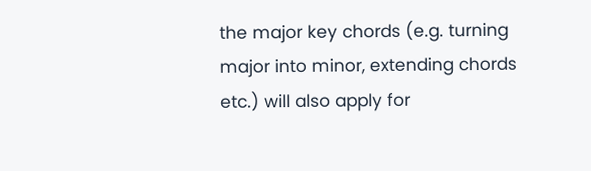the major key chords (e.g. turning major into minor, extending chords etc.) will also apply for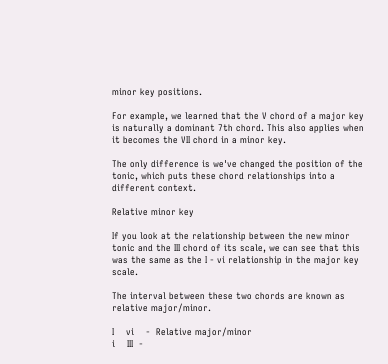minor key positions.

For example, we learned that the V chord of a major key is naturally a dominant 7th chord. This also applies when it becomes the VII chord in a minor key.

The only difference is we've changed the position of the tonic, which puts these chord relationships into a different context.

Relative minor key

If you look at the relationship between the new minor tonic and the III chord of its scale, we can see that this was the same as the I - vi relationship in the major key scale.

The interval between these two chords are known as relative major/minor.

I    vi    -  Relative major/minor
i    III  -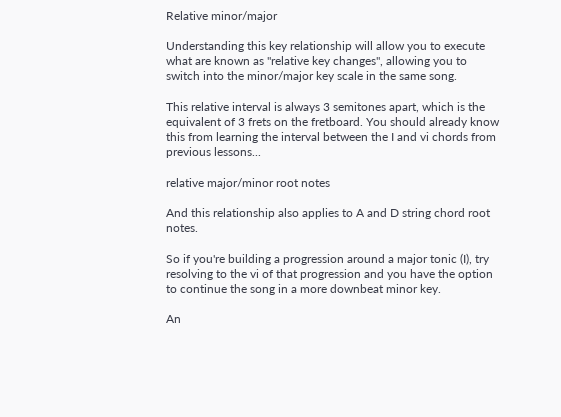Relative minor/major

Understanding this key relationship will allow you to execute what are known as "relative key changes", allowing you to switch into the minor/major key scale in the same song.

This relative interval is always 3 semitones apart, which is the equivalent of 3 frets on the fretboard. You should already know this from learning the interval between the I and vi chords from previous lessons...

relative major/minor root notes

And this relationship also applies to A and D string chord root notes.

So if you're building a progression around a major tonic (I), try resolving to the vi of that progression and you have the option to continue the song in a more downbeat minor key.

An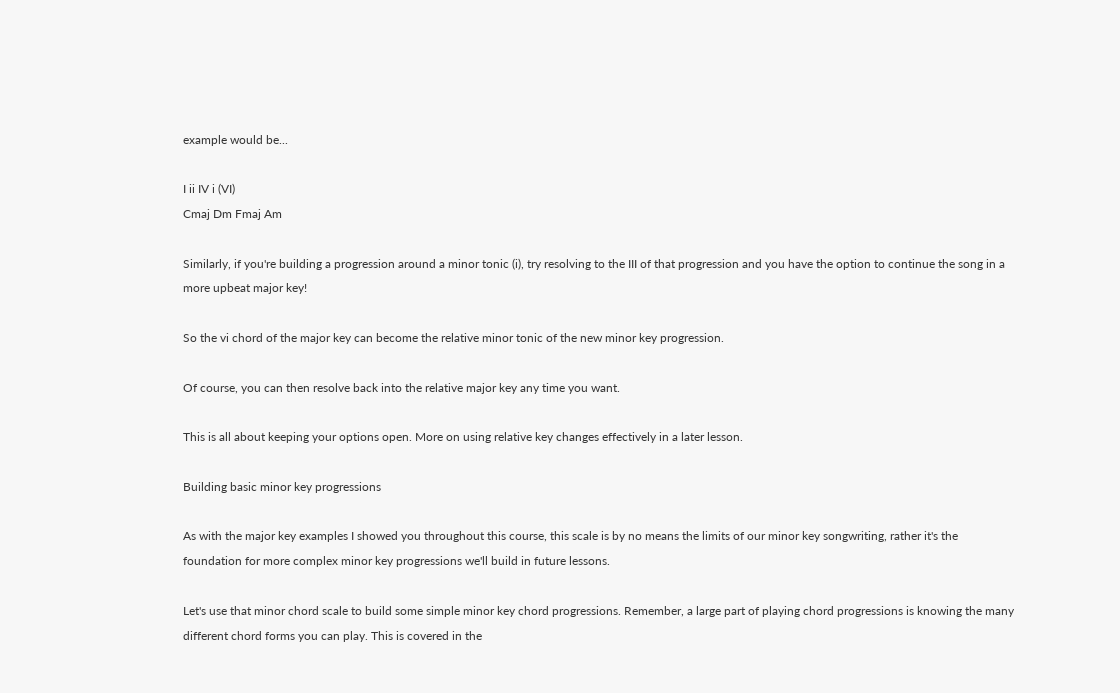example would be...

I ii IV i (VI)
Cmaj Dm Fmaj Am

Similarly, if you're building a progression around a minor tonic (i), try resolving to the III of that progression and you have the option to continue the song in a more upbeat major key!

So the vi chord of the major key can become the relative minor tonic of the new minor key progression.

Of course, you can then resolve back into the relative major key any time you want.

This is all about keeping your options open. More on using relative key changes effectively in a later lesson.

Building basic minor key progressions

As with the major key examples I showed you throughout this course, this scale is by no means the limits of our minor key songwriting, rather it's the foundation for more complex minor key progressions we'll build in future lessons.

Let's use that minor chord scale to build some simple minor key chord progressions. Remember, a large part of playing chord progressions is knowing the many different chord forms you can play. This is covered in the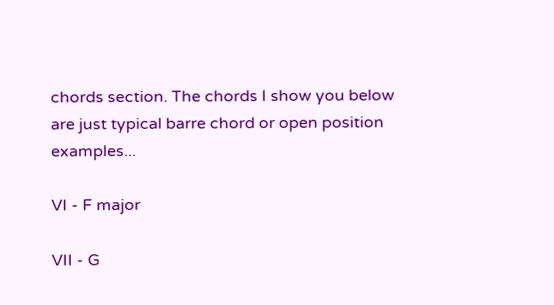chords section. The chords I show you below are just typical barre chord or open position examples...

VI - F major

VII - G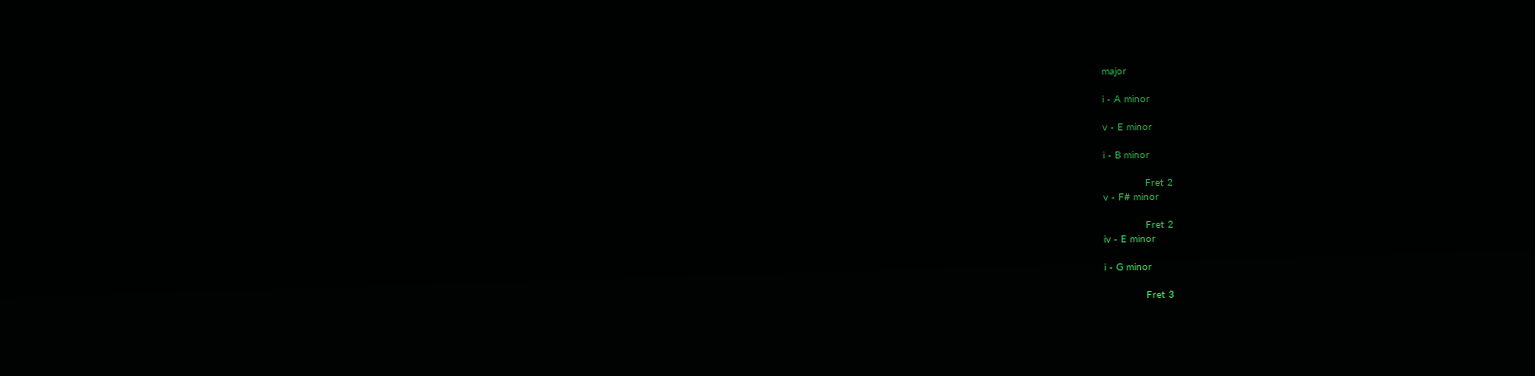major

i - A minor

v - E minor

i - B minor

              Fret 2
v - F# minor

              Fret 2
iv - E minor

i - G minor

              Fret 3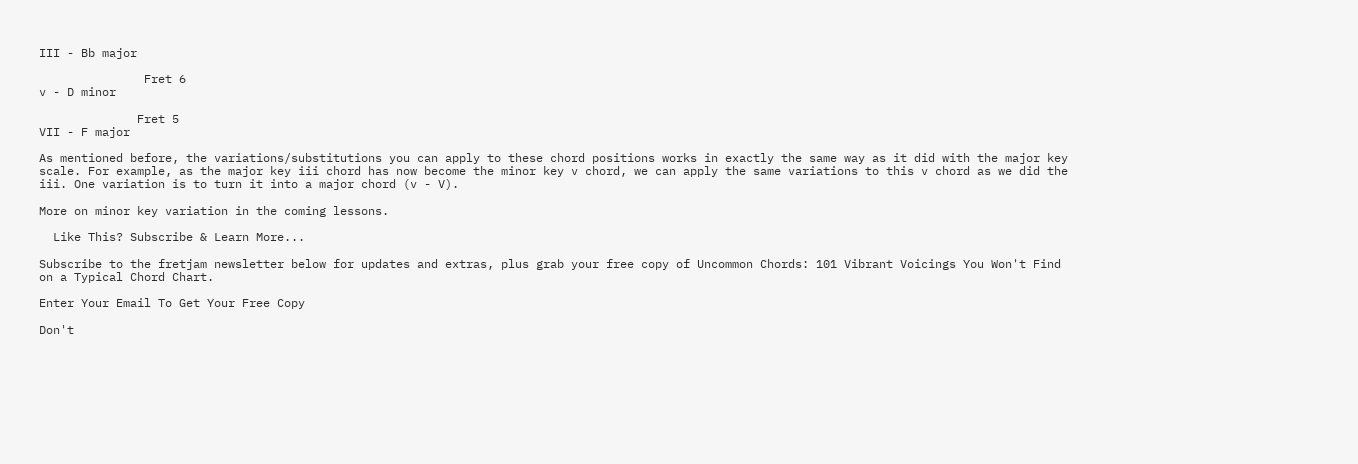III - Bb major

               Fret 6
v - D minor

              Fret 5
VII - F major

As mentioned before, the variations/substitutions you can apply to these chord positions works in exactly the same way as it did with the major key scale. For example, as the major key iii chord has now become the minor key v chord, we can apply the same variations to this v chord as we did the iii. One variation is to turn it into a major chord (v - V).

More on minor key variation in the coming lessons.

  Like This? Subscribe & Learn More...

Subscribe to the fretjam newsletter below for updates and extras, plus grab your free copy of Uncommon Chords: 101 Vibrant Voicings You Won't Find on a Typical Chord Chart.

Enter Your Email To Get Your Free Copy

Don't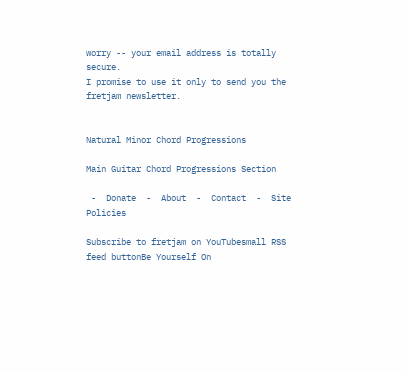worry -- your email address is totally secure.
I promise to use it only to send you the fretjam newsletter.


Natural Minor Chord Progressions

Main Guitar Chord Progressions Section

 -  Donate  -  About  -  Contact  -  Site Policies

Subscribe to fretjam on YouTubesmall RSS feed buttonBe Yourself On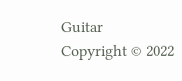Guitar                                                                      Copyright © 2022